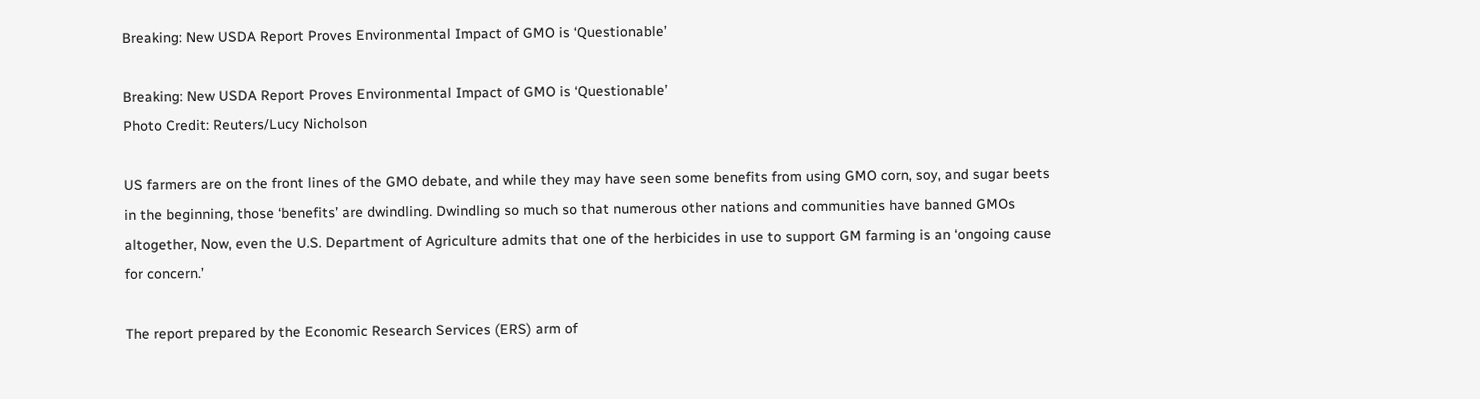Breaking: New USDA Report Proves Environmental Impact of GMO is ‘Questionable’

Breaking: New USDA Report Proves Environmental Impact of GMO is ‘Questionable’
Photo Credit: Reuters/Lucy Nicholson

US farmers are on the front lines of the GMO debate, and while they may have seen some benefits from using GMO corn, soy, and sugar beets in the beginning, those ‘benefits’ are dwindling. Dwindling so much so that numerous other nations and communities have banned GMOs altogether, Now, even the U.S. Department of Agriculture admits that one of the herbicides in use to support GM farming is an ‘ongoing cause for concern.’

The report prepared by the Economic Research Services (ERS) arm of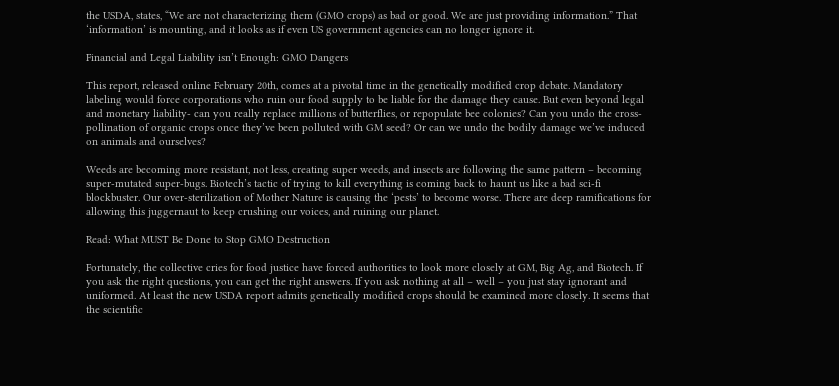the USDA, states, “We are not characterizing them (GMO crops) as bad or good. We are just providing information.” That ‘information’ is mounting, and it looks as if even US government agencies can no longer ignore it.

Financial and Legal Liability isn’t Enough: GMO Dangers

This report, released online February 20th, comes at a pivotal time in the genetically modified crop debate. Mandatory labeling would force corporations who ruin our food supply to be liable for the damage they cause. But even beyond legal and monetary liability- can you really replace millions of butterflies, or repopulate bee colonies? Can you undo the cross-pollination of organic crops once they’ve been polluted with GM seed? Or can we undo the bodily damage we’ve induced on animals and ourselves?

Weeds are becoming more resistant, not less, creating super weeds, and insects are following the same pattern – becoming super-mutated super-bugs. Biotech’s tactic of trying to kill everything is coming back to haunt us like a bad sci-fi blockbuster. Our over-sterilization of Mother Nature is causing the ‘pests’ to become worse. There are deep ramifications for allowing this juggernaut to keep crushing our voices, and ruining our planet.

Read: What MUST Be Done to Stop GMO Destruction

Fortunately, the collective cries for food justice have forced authorities to look more closely at GM, Big Ag, and Biotech. If you ask the right questions, you can get the right answers. If you ask nothing at all – well – you just stay ignorant and uniformed. At least the new USDA report admits genetically modified crops should be examined more closely. It seems that the scientific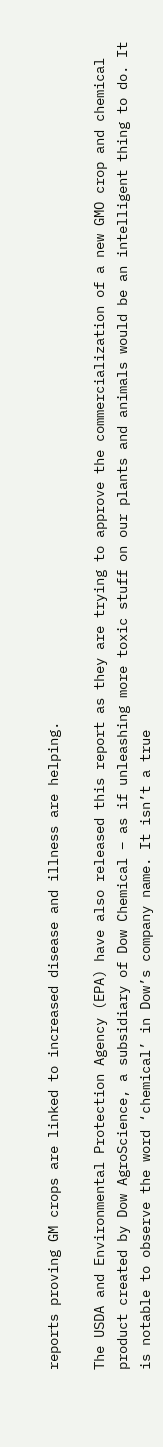reports proving GM crops are linked to increased disease and illness are helping.

The USDA and Environmental Protection Agency (EPA) have also released this report as they are trying to approve the commercialization of a new GMO crop and chemical product created by Dow AgroScience, a subsidiary of Dow Chemical – as if unleashing more toxic stuff on our plants and animals would be an intelligent thing to do. It is notable to observe the word ‘chemical’ in Dow’s company name. It isn’t a true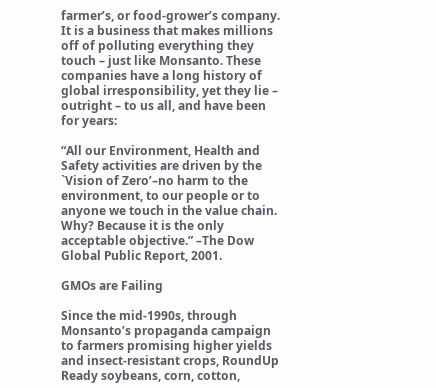farmer’s, or food-grower’s company. It is a business that makes millions off of polluting everything they touch – just like Monsanto. These companies have a long history of global irresponsibility, yet they lie – outright – to us all, and have been for years:

“All our Environment, Health and Safety activities are driven by the `Vision of Zero’–no harm to the environment, to our people or to anyone we touch in the value chain. Why? Because it is the only acceptable objective.” –The Dow Global Public Report, 2001.

GMOs are Failing

Since the mid-1990s, through Monsanto’s propaganda campaign to farmers promising higher yields and insect-resistant crops, RoundUp Ready soybeans, corn, cotton,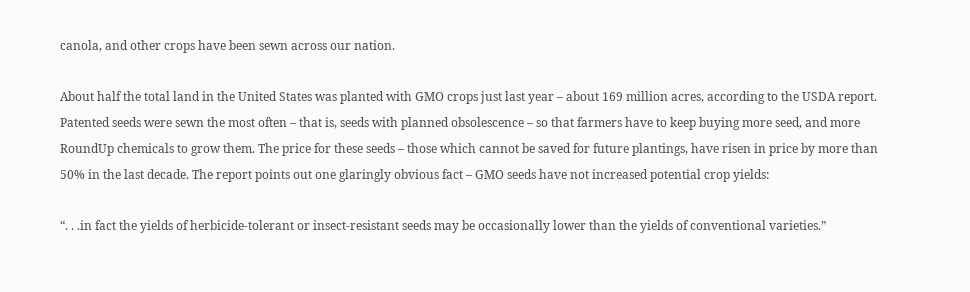canola, and other crops have been sewn across our nation.

About half the total land in the United States was planted with GMO crops just last year – about 169 million acres, according to the USDA report. Patented seeds were sewn the most often – that is, seeds with planned obsolescence – so that farmers have to keep buying more seed, and more RoundUp chemicals to grow them. The price for these seeds – those which cannot be saved for future plantings, have risen in price by more than 50% in the last decade. The report points out one glaringly obvious fact – GMO seeds have not increased potential crop yields:

“. . .in fact the yields of herbicide-tolerant or insect-resistant seeds may be occasionally lower than the yields of conventional varieties.”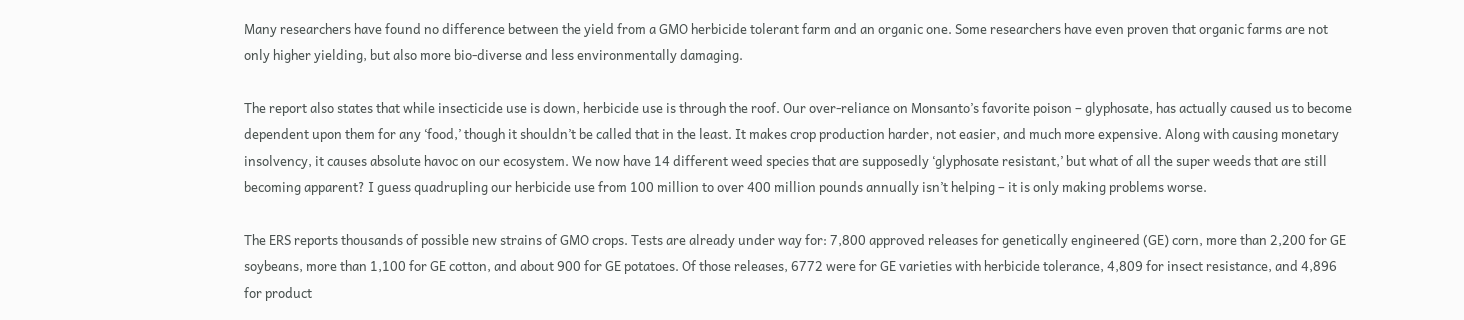Many researchers have found no difference between the yield from a GMO herbicide tolerant farm and an organic one. Some researchers have even proven that organic farms are not only higher yielding, but also more bio-diverse and less environmentally damaging.

The report also states that while insecticide use is down, herbicide use is through the roof. Our over-reliance on Monsanto’s favorite poison – glyphosate, has actually caused us to become dependent upon them for any ‘food,’ though it shouldn’t be called that in the least. It makes crop production harder, not easier, and much more expensive. Along with causing monetary insolvency, it causes absolute havoc on our ecosystem. We now have 14 different weed species that are supposedly ‘glyphosate resistant,’ but what of all the super weeds that are still becoming apparent? I guess quadrupling our herbicide use from 100 million to over 400 million pounds annually isn’t helping – it is only making problems worse.

The ERS reports thousands of possible new strains of GMO crops. Tests are already under way for: 7,800 approved releases for genetically engineered (GE) corn, more than 2,200 for GE soybeans, more than 1,100 for GE cotton, and about 900 for GE potatoes. Of those releases, 6772 were for GE varieties with herbicide tolerance, 4,809 for insect resistance, and 4,896 for product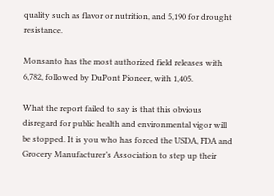quality such as flavor or nutrition, and 5,190 for drought resistance.

Monsanto has the most authorized field releases with 6,782, followed by DuPont Pioneer, with 1,405.

What the report failed to say is that this obvious disregard for public health and environmental vigor will be stopped. It is you who has forced the USDA, FDA and Grocery Manufacturer’s Association to step up their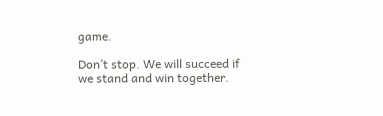game.

Don’t stop. We will succeed if we stand and win together.